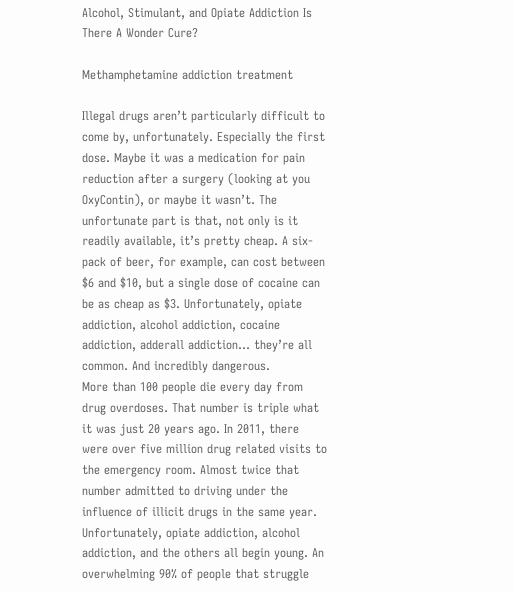Alcohol, Stimulant, and Opiate Addiction Is There A Wonder Cure?

Methamphetamine addiction treatment

Illegal drugs aren’t particularly difficult to come by, unfortunately. Especially the first dose. Maybe it was a medication for pain reduction after a surgery (looking at you OxyContin), or maybe it wasn’t. The unfortunate part is that, not only is it readily available, it’s pretty cheap. A six-pack of beer, for example, can cost between $6 and $10, but a single dose of cocaine can be as cheap as $3. Unfortunately, opiate addiction, alcohol addiction, cocaine addiction, adderall addiction… they’re all common. And incredibly dangerous.
More than 100 people die every day from drug overdoses. That number is triple what it was just 20 years ago. In 2011, there were over five million drug related visits to the emergency room. Almost twice that number admitted to driving under the influence of illicit drugs in the same year.
Unfortunately, opiate addiction, alcohol addiction, and the others all begin young. An overwhelming 90% of people that struggle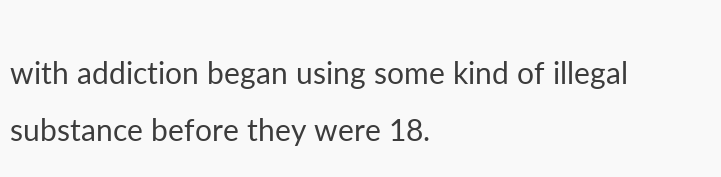with addiction began using some kind of illegal substance before they were 18.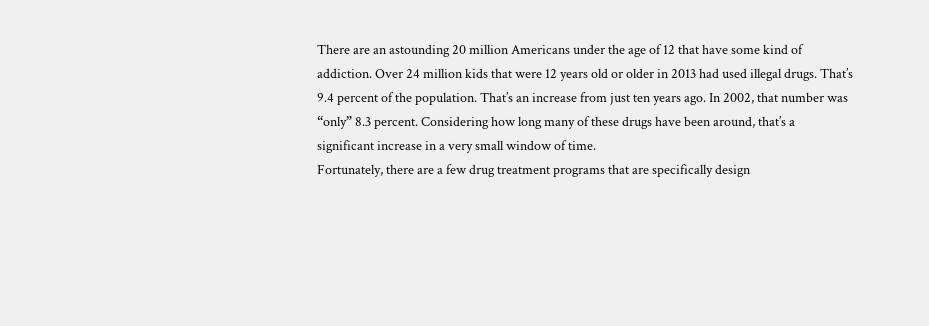There are an astounding 20 million Americans under the age of 12 that have some kind of addiction. Over 24 million kids that were 12 years old or older in 2013 had used illegal drugs. That’s 9.4 percent of the population. That’s an increase from just ten years ago. In 2002, that number was “only” 8.3 percent. Considering how long many of these drugs have been around, that’s a significant increase in a very small window of time.
Fortunately, there are a few drug treatment programs that are specifically design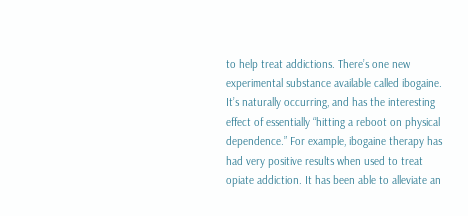to help treat addictions. There’s one new experimental substance available called ibogaine. It’s naturally occurring, and has the interesting effect of essentially “hitting a reboot on physical dependence.” For example, ibogaine therapy has had very positive results when used to treat opiate addiction. It has been able to alleviate an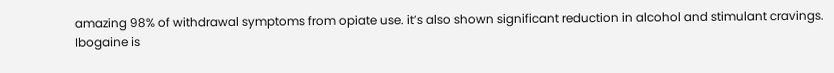amazing 98% of withdrawal symptoms from opiate use. it’s also shown significant reduction in alcohol and stimulant cravings.
Ibogaine is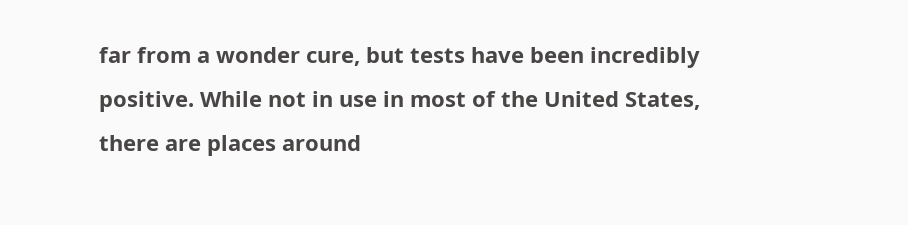far from a wonder cure, but tests have been incredibly positive. While not in use in most of the United States, there are places around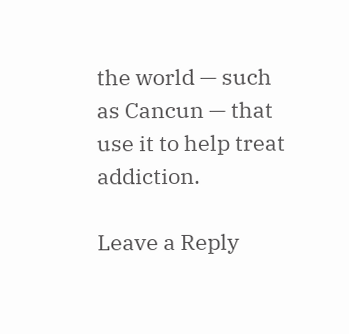the world — such as Cancun — that use it to help treat addiction.

Leave a Reply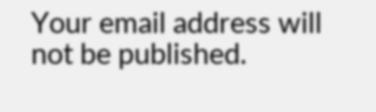Your email address will not be published.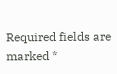Required fields are marked *